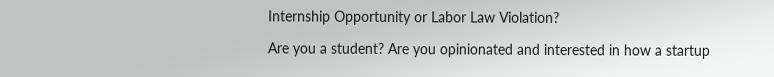Internship Opportunity or Labor Law Violation?

Are you a student? Are you opinionated and interested in how a startup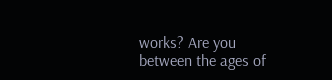works? Are you between the ages of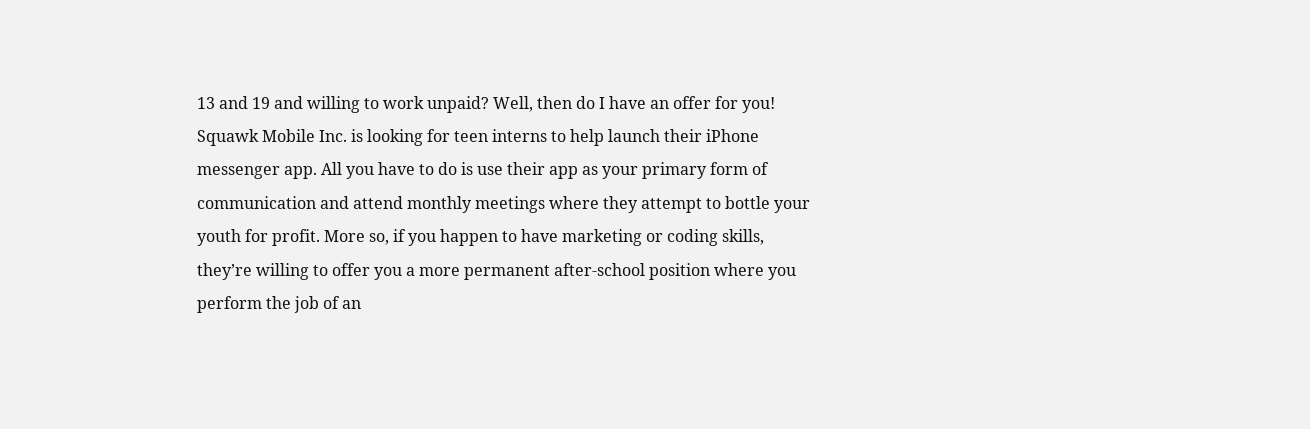13 and 19 and willing to work unpaid? Well, then do I have an offer for you! Squawk Mobile Inc. is looking for teen interns to help launch their iPhone messenger app. All you have to do is use their app as your primary form of communication and attend monthly meetings where they attempt to bottle your youth for profit. More so, if you happen to have marketing or coding skills, they’re willing to offer you a more permanent after-school position where you perform the job of an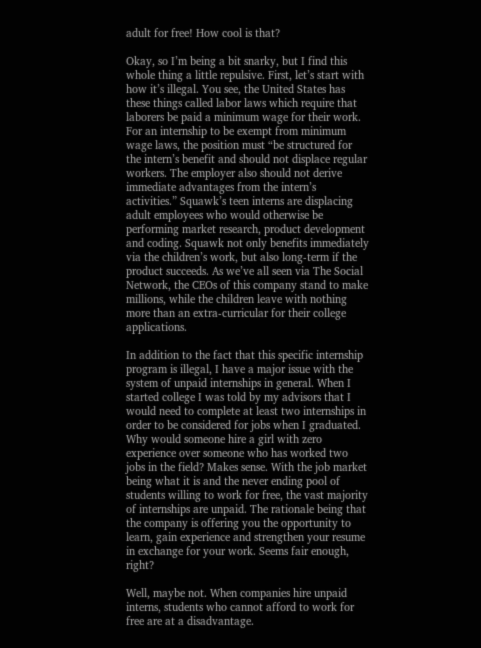adult for free! How cool is that?

Okay, so I’m being a bit snarky, but I find this whole thing a little repulsive. First, let’s start with how it’s illegal. You see, the United States has these things called labor laws which require that laborers be paid a minimum wage for their work. For an internship to be exempt from minimum wage laws, the position must “be structured for the intern’s benefit and should not displace regular workers. The employer also should not derive immediate advantages from the intern’s activities.” Squawk’s teen interns are displacing adult employees who would otherwise be performing market research, product development and coding. Squawk not only benefits immediately via the children’s work, but also long-term if the product succeeds. As we’ve all seen via The Social Network, the CEOs of this company stand to make millions, while the children leave with nothing more than an extra-curricular for their college applications.

In addition to the fact that this specific internship program is illegal, I have a major issue with the system of unpaid internships in general. When I started college I was told by my advisors that I would need to complete at least two internships in order to be considered for jobs when I graduated. Why would someone hire a girl with zero experience over someone who has worked two jobs in the field? Makes sense. With the job market being what it is and the never ending pool of students willing to work for free, the vast majority of internships are unpaid. The rationale being that the company is offering you the opportunity to learn, gain experience and strengthen your resume in exchange for your work. Seems fair enough, right?

Well, maybe not. When companies hire unpaid interns, students who cannot afford to work for free are at a disadvantage.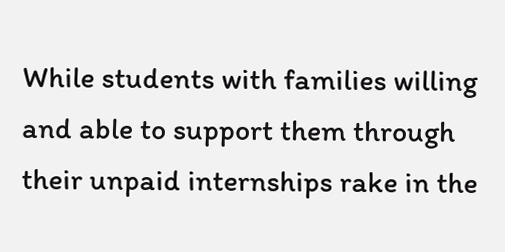While students with families willing and able to support them through their unpaid internships rake in the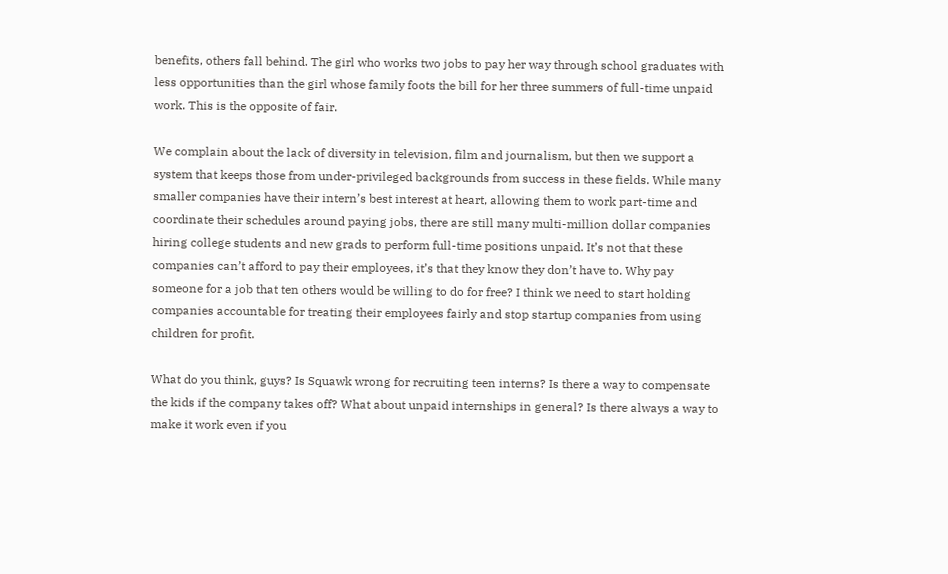benefits, others fall behind. The girl who works two jobs to pay her way through school graduates with less opportunities than the girl whose family foots the bill for her three summers of full-time unpaid work. This is the opposite of fair.

We complain about the lack of diversity in television, film and journalism, but then we support a system that keeps those from under-privileged backgrounds from success in these fields. While many smaller companies have their intern’s best interest at heart, allowing them to work part-time and coordinate their schedules around paying jobs, there are still many multi-million dollar companies hiring college students and new grads to perform full-time positions unpaid. It’s not that these companies can’t afford to pay their employees, it’s that they know they don’t have to. Why pay someone for a job that ten others would be willing to do for free? I think we need to start holding companies accountable for treating their employees fairly and stop startup companies from using children for profit.

What do you think, guys? Is Squawk wrong for recruiting teen interns? Is there a way to compensate the kids if the company takes off? What about unpaid internships in general? Is there always a way to make it work even if you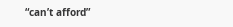“can’t afford”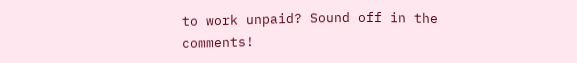to work unpaid? Sound off in the comments!